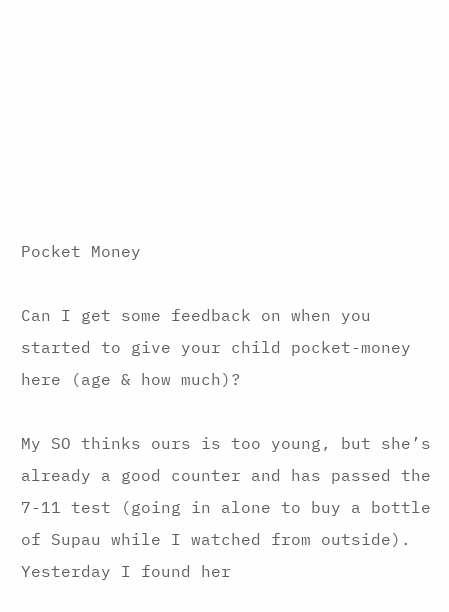Pocket Money

Can I get some feedback on when you started to give your child pocket-money here (age & how much)?

My SO thinks ours is too young, but she’s already a good counter and has passed the 7-11 test (going in alone to buy a bottle of Supau while I watched from outside).
Yesterday I found her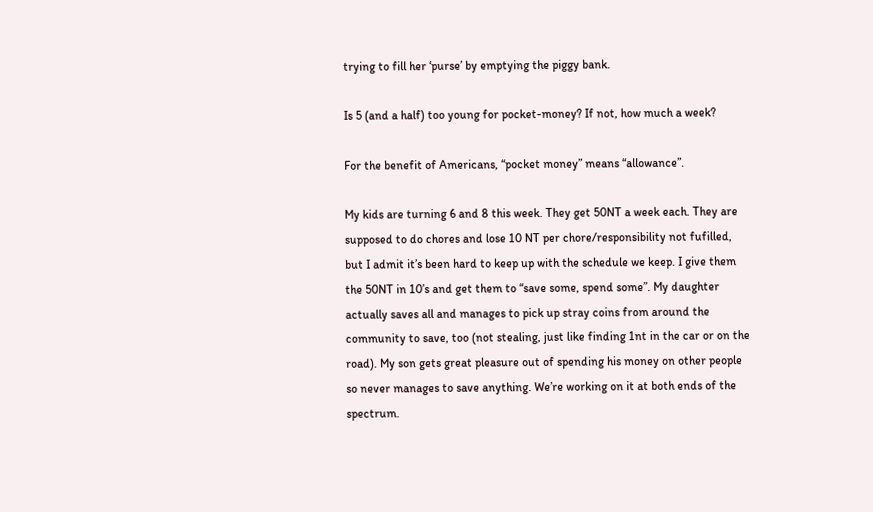trying to fill her ‘purse’ by emptying the piggy bank.

Is 5 (and a half) too young for pocket-money? If not, how much a week?

For the benefit of Americans, “pocket money” means “allowance”.

My kids are turning 6 and 8 this week. They get 50NT a week each. They are supposed to do chores and lose 10 NT per chore/responsibility not fufilled, but I admit it’s been hard to keep up with the schedule we keep. I give them the 50NT in 10’s and get them to “save some, spend some”. My daughter actually saves all and manages to pick up stray coins from around the community to save, too (not stealing, just like finding 1nt in the car or on the road). My son gets great pleasure out of spending his money on other people so never manages to save anything. We’re working on it at both ends of the spectrum.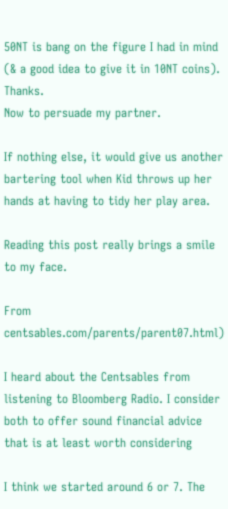50NT is bang on the figure I had in mind (& a good idea to give it in 10NT coins). Thanks.
Now to persuade my partner.

If nothing else, it would give us another bartering tool when Kid throws up her hands at having to tidy her play area.

Reading this post really brings a smile to my face.

From centsables.com/parents/parent07.html)

I heard about the Centsables from listening to Bloomberg Radio. I consider both to offer sound financial advice that is at least worth considering

I think we started around 6 or 7. The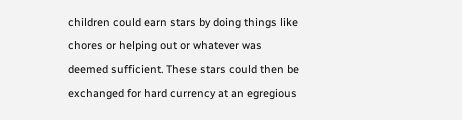children could earn stars by doing things like chores or helping out or whatever was deemed sufficient. These stars could then be exchanged for hard currency at an egregious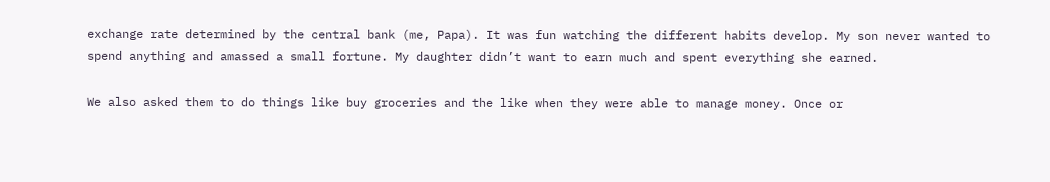exchange rate determined by the central bank (me, Papa). It was fun watching the different habits develop. My son never wanted to spend anything and amassed a small fortune. My daughter didn’t want to earn much and spent everything she earned.

We also asked them to do things like buy groceries and the like when they were able to manage money. Once or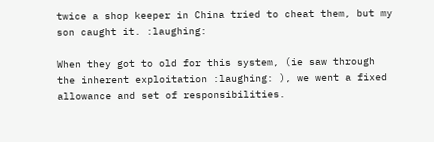twice a shop keeper in China tried to cheat them, but my son caught it. :laughing:

When they got to old for this system, (ie saw through the inherent exploitation :laughing: ), we went a fixed allowance and set of responsibilities.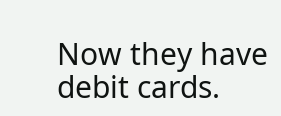Now they have debit cards.